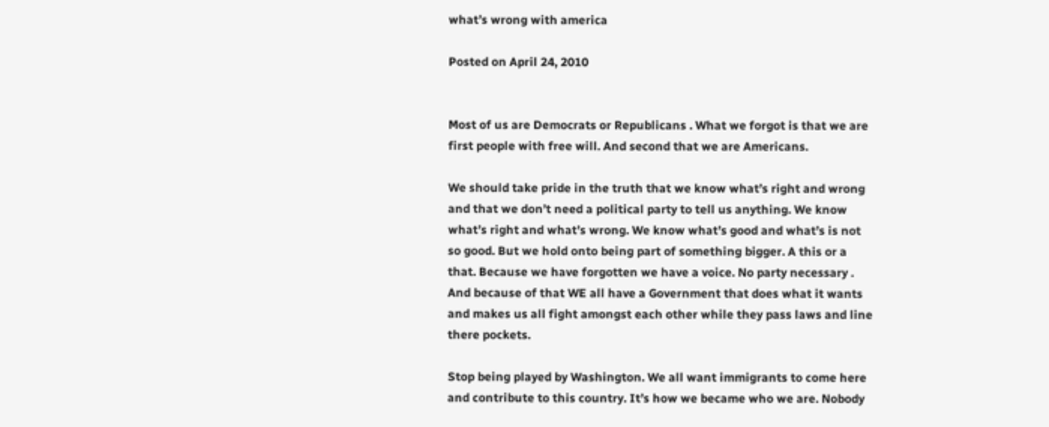what’s wrong with america

Posted on April 24, 2010


Most of us are Democrats or Republicans . What we forgot is that we are first people with free will. And second that we are Americans.

We should take pride in the truth that we know what’s right and wrong and that we don’t need a political party to tell us anything. We know what’s right and what’s wrong. We know what’s good and what’s is not so good. But we hold onto being part of something bigger. A this or a that. Because we have forgotten we have a voice. No party necessary . And because of that WE all have a Government that does what it wants and makes us all fight amongst each other while they pass laws and line there pockets.

Stop being played by Washington. We all want immigrants to come here and contribute to this country. It’s how we became who we are. Nobody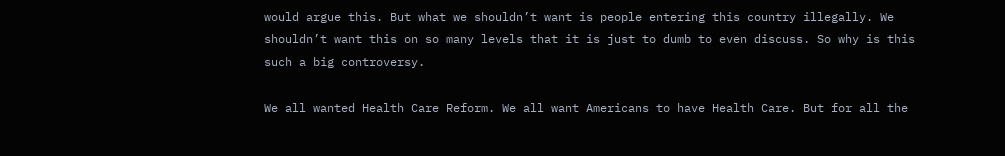would argue this. But what we shouldn’t want is people entering this country illegally. We shouldn’t want this on so many levels that it is just to dumb to even discuss. So why is this such a big controversy.

We all wanted Health Care Reform. We all want Americans to have Health Care. But for all the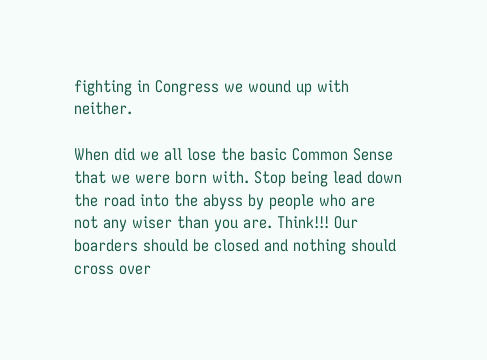fighting in Congress we wound up with neither.

When did we all lose the basic Common Sense that we were born with. Stop being lead down the road into the abyss by people who are not any wiser than you are. Think!!! Our boarders should be closed and nothing should cross over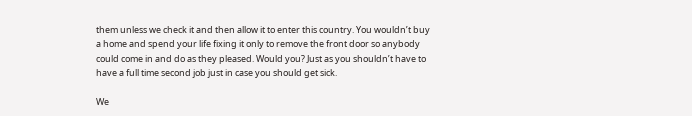them unless we check it and then allow it to enter this country. You wouldn’t buy a home and spend your life fixing it only to remove the front door so anybody could come in and do as they pleased. Would you? Just as you shouldn’t have to have a full time second job just in case you should get sick.

We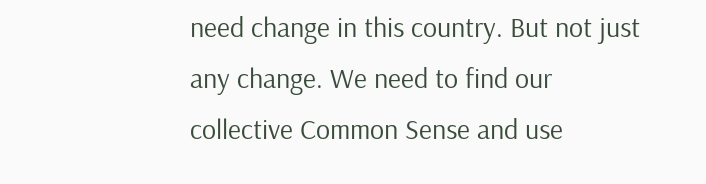need change in this country. But not just any change. We need to find our collective Common Sense and use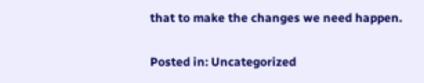that to make the changes we need happen.

Posted in: Uncategorized